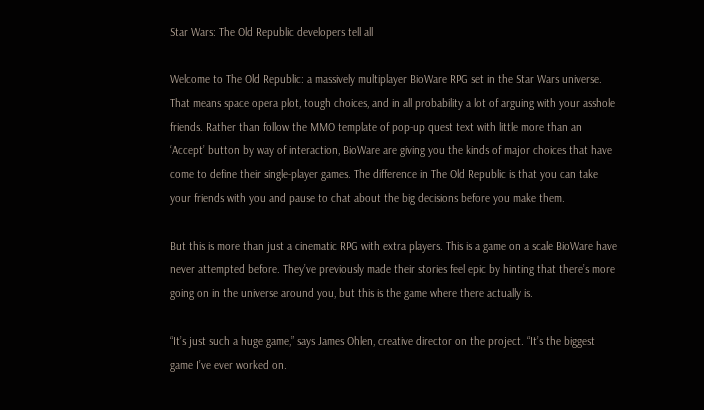Star Wars: The Old Republic developers tell all

Welcome to The Old Republic: a massively multiplayer BioWare RPG set in the Star Wars universe. That means space opera plot, tough choices, and in all probability a lot of arguing with your asshole friends. Rather than follow the MMO template of pop-up quest text with little more than an ‘Accept’ button by way of interaction, BioWare are giving you the kinds of major choices that have come to define their single-player games. The difference in The Old Republic is that you can take your friends with you and pause to chat about the big decisions before you make them.

But this is more than just a cinematic RPG with extra players. This is a game on a scale BioWare have never attempted before. They’ve previously made their stories feel epic by hinting that there’s more going on in the universe around you, but this is the game where there actually is.

“It’s just such a huge game,” says James Ohlen, creative director on the project. “It’s the biggest game I’ve ever worked on.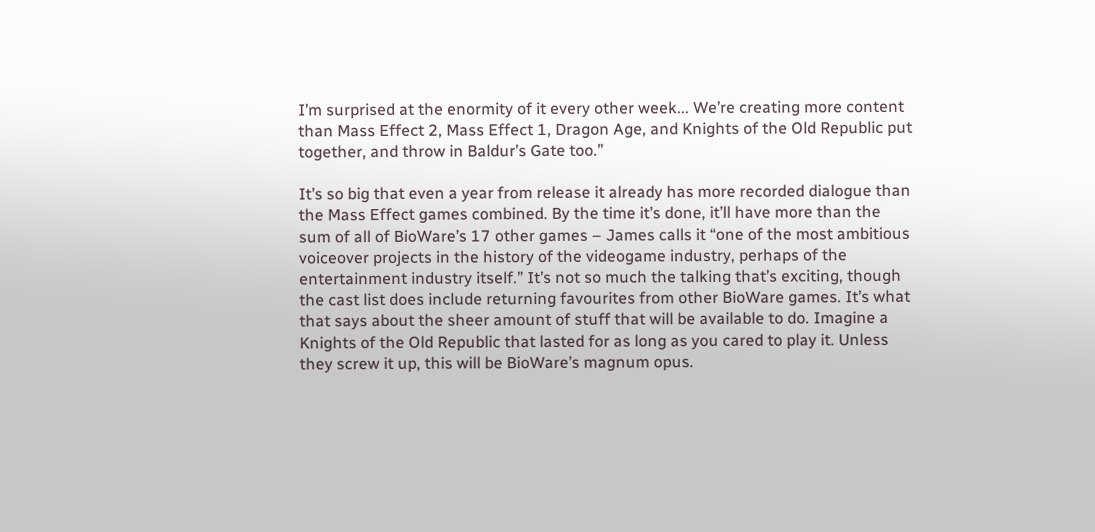I’m surprised at the enormity of it every other week... We’re creating more content than Mass Effect 2, Mass Effect 1, Dragon Age, and Knights of the Old Republic put together, and throw in Baldur’s Gate too.”

It’s so big that even a year from release it already has more recorded dialogue than the Mass Effect games combined. By the time it’s done, it’ll have more than the sum of all of BioWare’s 17 other games – James calls it “one of the most ambitious voiceover projects in the history of the videogame industry, perhaps of the entertainment industry itself.” It’s not so much the talking that’s exciting, though the cast list does include returning favourites from other BioWare games. It’s what that says about the sheer amount of stuff that will be available to do. Imagine a Knights of the Old Republic that lasted for as long as you cared to play it. Unless they screw it up, this will be BioWare’s magnum opus.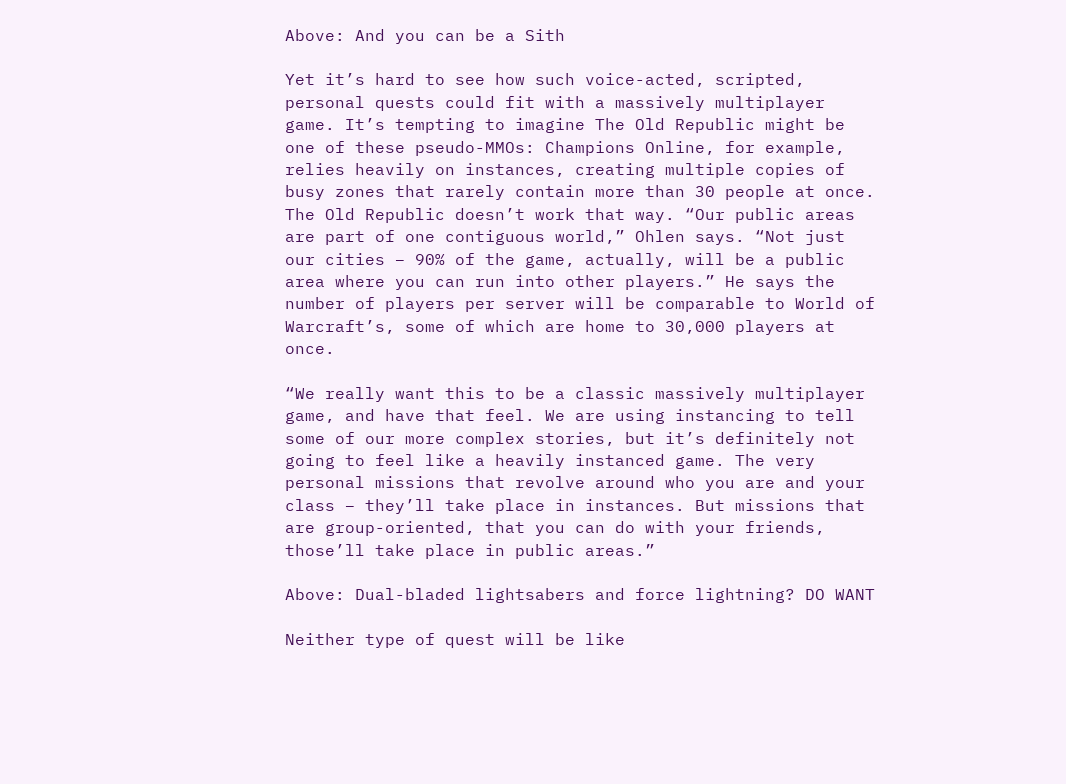Above: And you can be a Sith

Yet it’s hard to see how such voice-acted, scripted, personal quests could fit with a massively multiplayer game. It’s tempting to imagine The Old Republic might be one of these pseudo-MMOs: Champions Online, for example, relies heavily on instances, creating multiple copies of busy zones that rarely contain more than 30 people at once. The Old Republic doesn’t work that way. “Our public areas are part of one contiguous world,” Ohlen says. “Not just our cities – 90% of the game, actually, will be a public area where you can run into other players.” He says the number of players per server will be comparable to World of Warcraft’s, some of which are home to 30,000 players at once.

“We really want this to be a classic massively multiplayer game, and have that feel. We are using instancing to tell some of our more complex stories, but it’s definitely not going to feel like a heavily instanced game. The very personal missions that revolve around who you are and your class – they’ll take place in instances. But missions that are group-oriented, that you can do with your friends, those’ll take place in public areas.”

Above: Dual-bladed lightsabers and force lightning? DO WANT

Neither type of quest will be like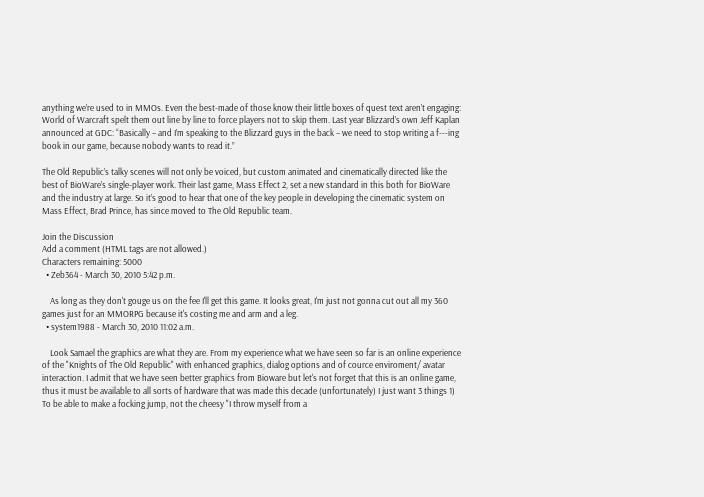anything we’re used to in MMOs. Even the best-made of those know their little boxes of quest text aren’t engaging: World of Warcraft spelt them out line by line to force players not to skip them. Last year Blizzard’s own Jeff Kaplan announced at GDC: “Basically – and I’m speaking to the Blizzard guys in the back – we need to stop writing a f---ing book in our game, because nobody wants to read it.”

The Old Republic’s talky scenes will not only be voiced, but custom animated and cinematically directed like the best of BioWare’s single-player work. Their last game, Mass Effect 2, set a new standard in this both for BioWare and the industry at large. So it’s good to hear that one of the key people in developing the cinematic system on Mass Effect, Brad Prince, has since moved to The Old Republic team.

Join the Discussion
Add a comment (HTML tags are not allowed.)
Characters remaining: 5000
  • Zeb364 - March 30, 2010 5:42 p.m.

    As long as they don't gouge us on the fee I'll get this game. It looks great, I'm just not gonna cut out all my 360 games just for an MMORPG because it's costing me and arm and a leg.
  • system1988 - March 30, 2010 11:02 a.m.

    Look Samael the graphics are what they are. From my experience what we have seen so far is an online experience of the "Knights of The Old Republic" with enhanced graphics, dialog options and of cource enviroment/ avatar interaction. I admit that we have seen better graphics from Bioware but let's not forget that this is an online game, thus it must be available to all sorts of hardware that was made this decade (unfortunately) I just want 3 things 1) To be able to make a focking jump, not the cheesy "I throw myself from a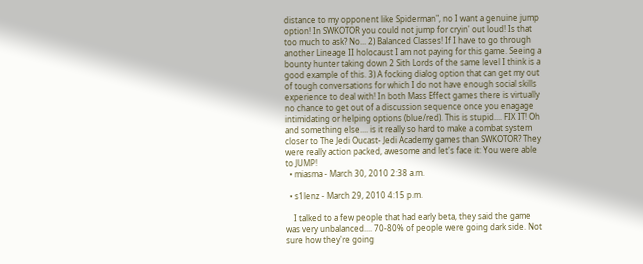distance to my opponent like Spiderman", no I want a genuine jump option! In SWKOTOR you could not jump for cryin' out loud! Is that too much to ask? No... 2) Balanced Classes! If I have to go through another Lineage II holocaust I am not paying for this game. Seeing a bounty hunter taking down 2 Sith Lords of the same level I think is a good example of this. 3) A focking dialog option that can get my out of tough conversations for which I do not have enough social skills experience to deal with! In both Mass Effect games there is virtually no chance to get out of a discussion sequence once you enagage intimidating or helping options (blue/red). This is stupid.... FIX IT! Oh and something else.... is it really so hard to make a combat system closer to The Jedi Oucast- Jedi Academy games than SWKOTOR? They were really action packed, awesome and let's face it: You were able to JUMP!
  • miasma - March 30, 2010 2:38 a.m.

  • s1lenz - March 29, 2010 4:15 p.m.

    I talked to a few people that had early beta, they said the game was very unbalanced.... 70-80% of people were going dark side. Not sure how they're going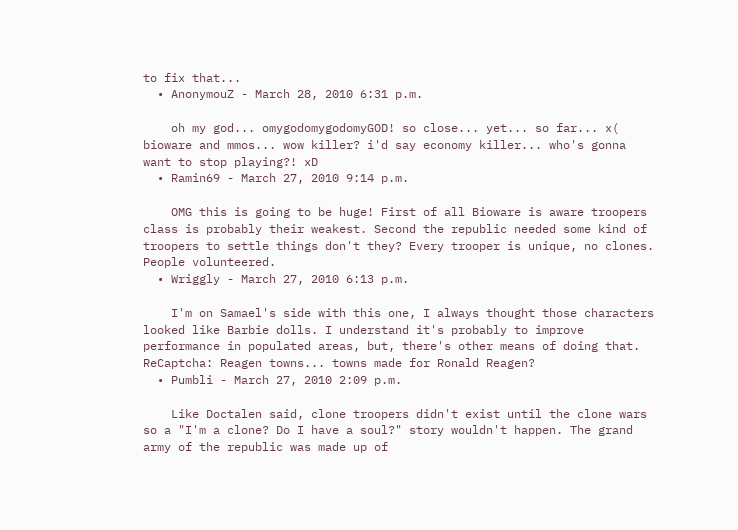to fix that...
  • AnonymouZ - March 28, 2010 6:31 p.m.

    oh my god... omygodomygodomyGOD! so close... yet... so far... x( bioware and mmos... wow killer? i'd say economy killer... who's gonna want to stop playing?! xD
  • Ramin69 - March 27, 2010 9:14 p.m.

    OMG this is going to be huge! First of all Bioware is aware troopers class is probably their weakest. Second the republic needed some kind of troopers to settle things don't they? Every trooper is unique, no clones. People volunteered.
  • Wriggly - March 27, 2010 6:13 p.m.

    I'm on Samael's side with this one, I always thought those characters looked like Barbie dolls. I understand it's probably to improve performance in populated areas, but, there's other means of doing that. ReCaptcha: Reagen towns... towns made for Ronald Reagen?
  • Pumbli - March 27, 2010 2:09 p.m.

    Like Doctalen said, clone troopers didn't exist until the clone wars so a "I'm a clone? Do I have a soul?" story wouldn't happen. The grand army of the republic was made up of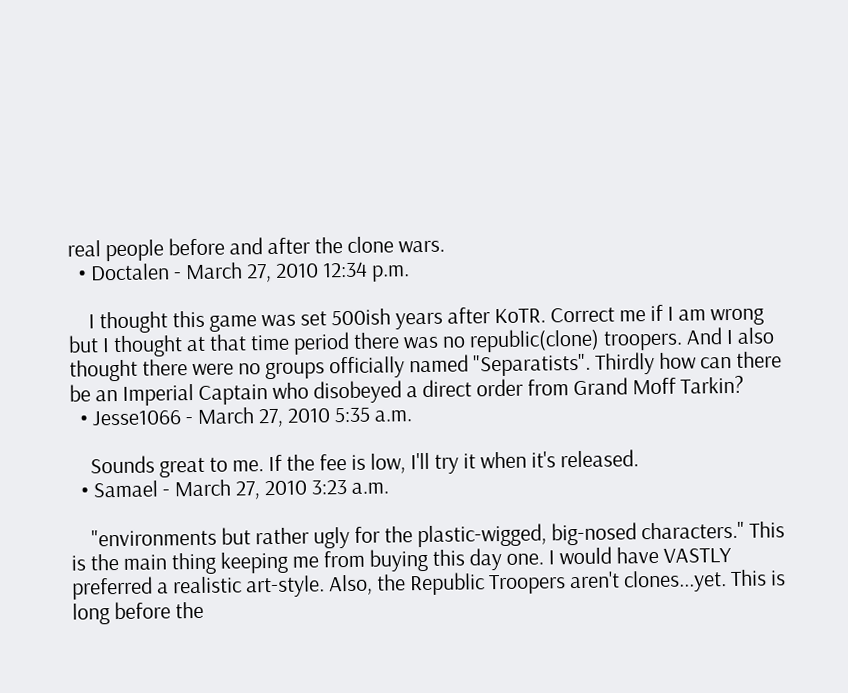real people before and after the clone wars.
  • Doctalen - March 27, 2010 12:34 p.m.

    I thought this game was set 500ish years after KoTR. Correct me if I am wrong but I thought at that time period there was no republic(clone) troopers. And I also thought there were no groups officially named "Separatists". Thirdly how can there be an Imperial Captain who disobeyed a direct order from Grand Moff Tarkin?
  • Jesse1066 - March 27, 2010 5:35 a.m.

    Sounds great to me. If the fee is low, I'll try it when it's released.
  • Samael - March 27, 2010 3:23 a.m.

    "environments but rather ugly for the plastic-wigged, big-nosed characters." This is the main thing keeping me from buying this day one. I would have VASTLY preferred a realistic art-style. Also, the Republic Troopers aren't clones...yet. This is long before the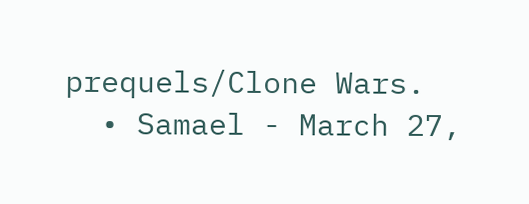prequels/Clone Wars.
  • Samael - March 27,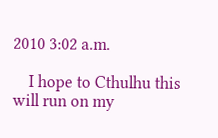2010 3:02 a.m.

    I hope to Cthulhu this will run on my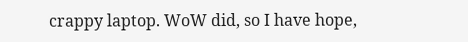crappy laptop. WoW did, so I have hope,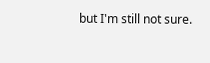but I'm still not sure.